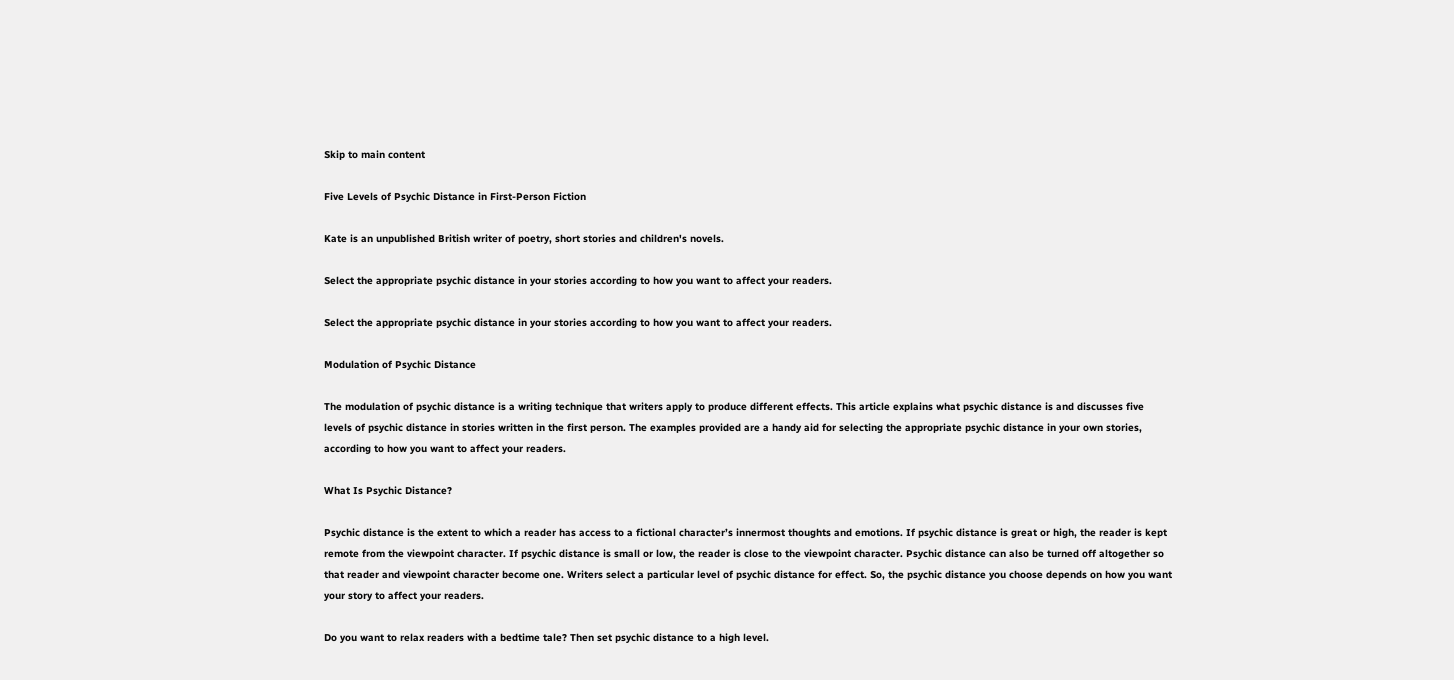Skip to main content

Five Levels of Psychic Distance in First-Person Fiction

Kate is an unpublished British writer of poetry, short stories and children's novels.

Select the appropriate psychic distance in your stories according to how you want to affect your readers.

Select the appropriate psychic distance in your stories according to how you want to affect your readers.

Modulation of Psychic Distance

The modulation of psychic distance is a writing technique that writers apply to produce different effects. This article explains what psychic distance is and discusses five levels of psychic distance in stories written in the first person. The examples provided are a handy aid for selecting the appropriate psychic distance in your own stories, according to how you want to affect your readers.

What Is Psychic Distance?

Psychic distance is the extent to which a reader has access to a fictional character’s innermost thoughts and emotions. If psychic distance is great or high, the reader is kept remote from the viewpoint character. If psychic distance is small or low, the reader is close to the viewpoint character. Psychic distance can also be turned off altogether so that reader and viewpoint character become one. Writers select a particular level of psychic distance for effect. So, the psychic distance you choose depends on how you want your story to affect your readers.

Do you want to relax readers with a bedtime tale? Then set psychic distance to a high level.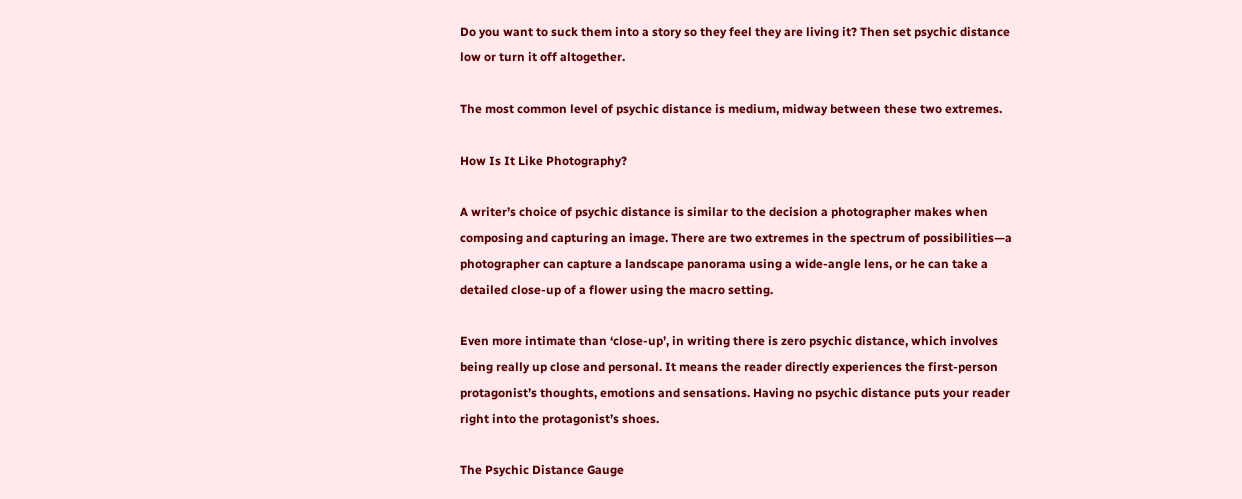Do you want to suck them into a story so they feel they are living it? Then set psychic distance low or turn it off altogether.

The most common level of psychic distance is medium, midway between these two extremes.

How Is It Like Photography?

A writer’s choice of psychic distance is similar to the decision a photographer makes when composing and capturing an image. There are two extremes in the spectrum of possibilities—a photographer can capture a landscape panorama using a wide-angle lens, or he can take a detailed close-up of a flower using the macro setting.

Even more intimate than ‘close-up’, in writing there is zero psychic distance, which involves being really up close and personal. It means the reader directly experiences the first-person protagonist’s thoughts, emotions and sensations. Having no psychic distance puts your reader right into the protagonist’s shoes.

The Psychic Distance Gauge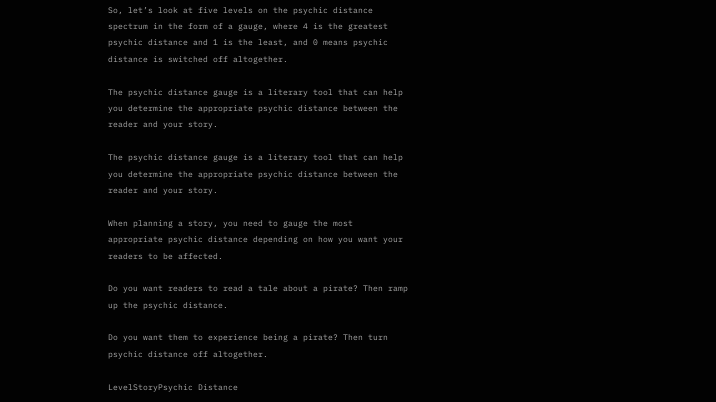So, let’s look at five levels on the psychic distance spectrum in the form of a gauge, where 4 is the greatest psychic distance and 1 is the least, and 0 means psychic distance is switched off altogether.

The psychic distance gauge is a literary tool that can help you determine the appropriate psychic distance between the reader and your story.

The psychic distance gauge is a literary tool that can help you determine the appropriate psychic distance between the reader and your story.

When planning a story, you need to gauge the most appropriate psychic distance depending on how you want your readers to be affected.

Do you want readers to read a tale about a pirate? Then ramp up the psychic distance.

Do you want them to experience being a pirate? Then turn psychic distance off altogether.

LevelStoryPsychic Distance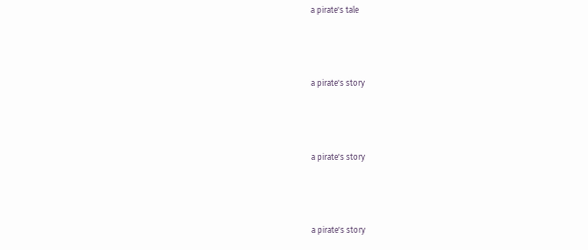a pirate's tale



a pirate's story



a pirate's story



a pirate's story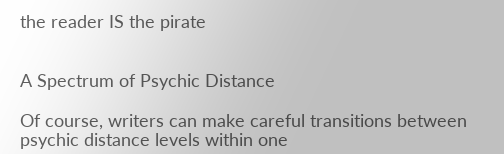the reader IS the pirate


A Spectrum of Psychic Distance

Of course, writers can make careful transitions between psychic distance levels within one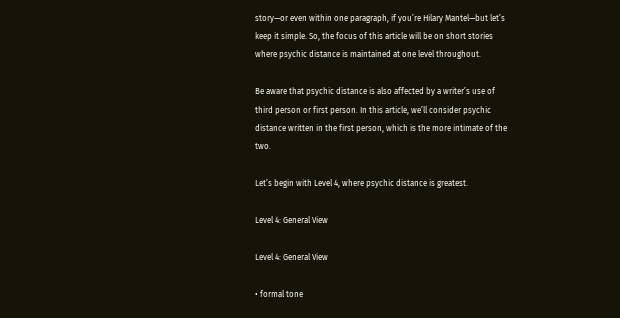story—or even within one paragraph, if you’re Hilary Mantel—but let’s keep it simple. So, the focus of this article will be on short stories where psychic distance is maintained at one level throughout.

Be aware that psychic distance is also affected by a writer’s use of third person or first person. In this article, we’ll consider psychic distance written in the first person, which is the more intimate of the two.

Let’s begin with Level 4, where psychic distance is greatest.

Level 4: General View

Level 4: General View

• formal tone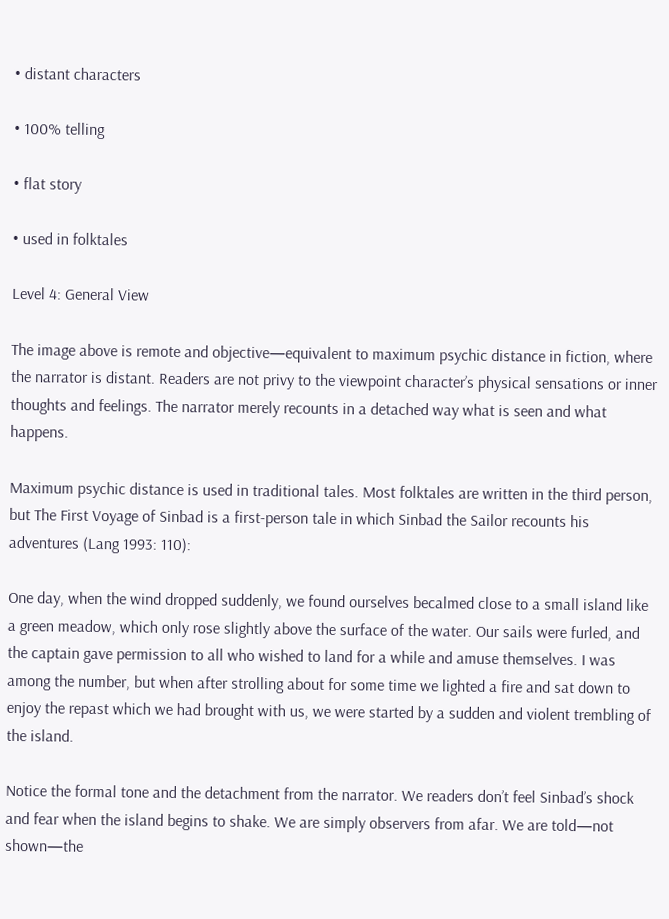• distant characters

• 100% telling

• flat story

• used in folktales

Level 4: General View

The image above is remote and objective—equivalent to maximum psychic distance in fiction, where the narrator is distant. Readers are not privy to the viewpoint character’s physical sensations or inner thoughts and feelings. The narrator merely recounts in a detached way what is seen and what happens.

Maximum psychic distance is used in traditional tales. Most folktales are written in the third person, but The First Voyage of Sinbad is a first-person tale in which Sinbad the Sailor recounts his adventures (Lang 1993: 110):

One day, when the wind dropped suddenly, we found ourselves becalmed close to a small island like a green meadow, which only rose slightly above the surface of the water. Our sails were furled, and the captain gave permission to all who wished to land for a while and amuse themselves. I was among the number, but when after strolling about for some time we lighted a fire and sat down to enjoy the repast which we had brought with us, we were started by a sudden and violent trembling of the island.

Notice the formal tone and the detachment from the narrator. We readers don’t feel Sinbad’s shock and fear when the island begins to shake. We are simply observers from afar. We are told—not shown—the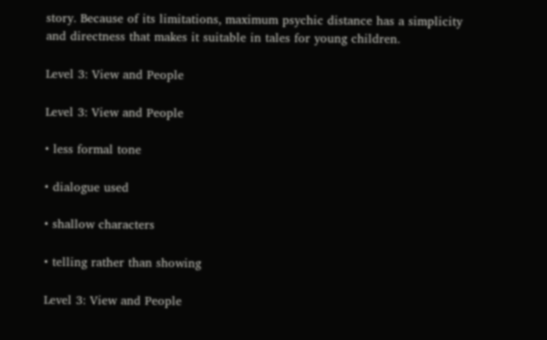story. Because of its limitations, maximum psychic distance has a simplicity and directness that makes it suitable in tales for young children.

Level 3: View and People

Level 3: View and People

• less formal tone

• dialogue used

• shallow characters

• telling rather than showing

Level 3: View and People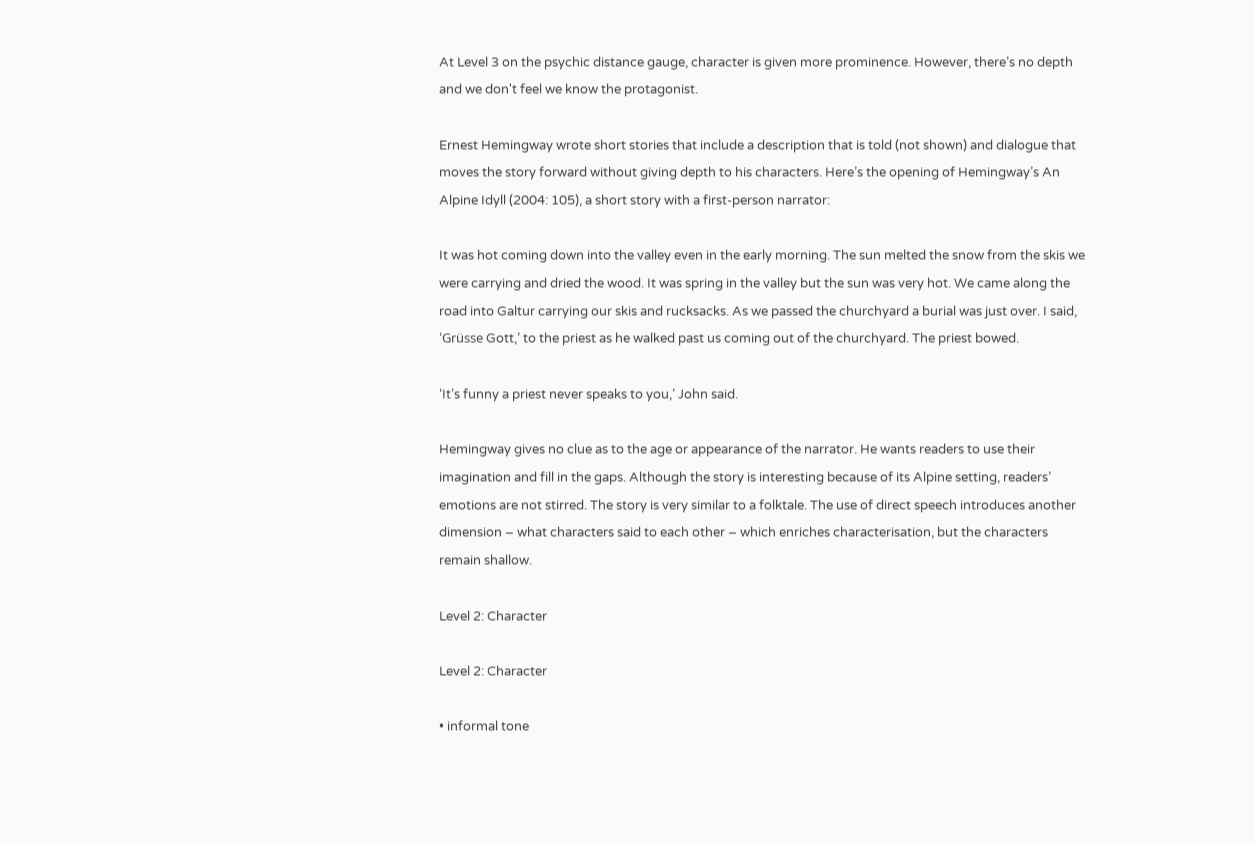At Level 3 on the psychic distance gauge, character is given more prominence. However, there’s no depth and we don't feel we know the protagonist.

Ernest Hemingway wrote short stories that include a description that is told (not shown) and dialogue that moves the story forward without giving depth to his characters. Here’s the opening of Hemingway’s An Alpine Idyll (2004: 105), a short story with a first-person narrator:

It was hot coming down into the valley even in the early morning. The sun melted the snow from the skis we were carrying and dried the wood. It was spring in the valley but the sun was very hot. We came along the road into Galtur carrying our skis and rucksacks. As we passed the churchyard a burial was just over. I said, ‘Grüsse Gott,’ to the priest as he walked past us coming out of the churchyard. The priest bowed.

‘It’s funny a priest never speaks to you,’ John said.

Hemingway gives no clue as to the age or appearance of the narrator. He wants readers to use their imagination and fill in the gaps. Although the story is interesting because of its Alpine setting, readers’ emotions are not stirred. The story is very similar to a folktale. The use of direct speech introduces another dimension – what characters said to each other – which enriches characterisation, but the characters remain shallow.

Level 2: Character

Level 2: Character

• informal tone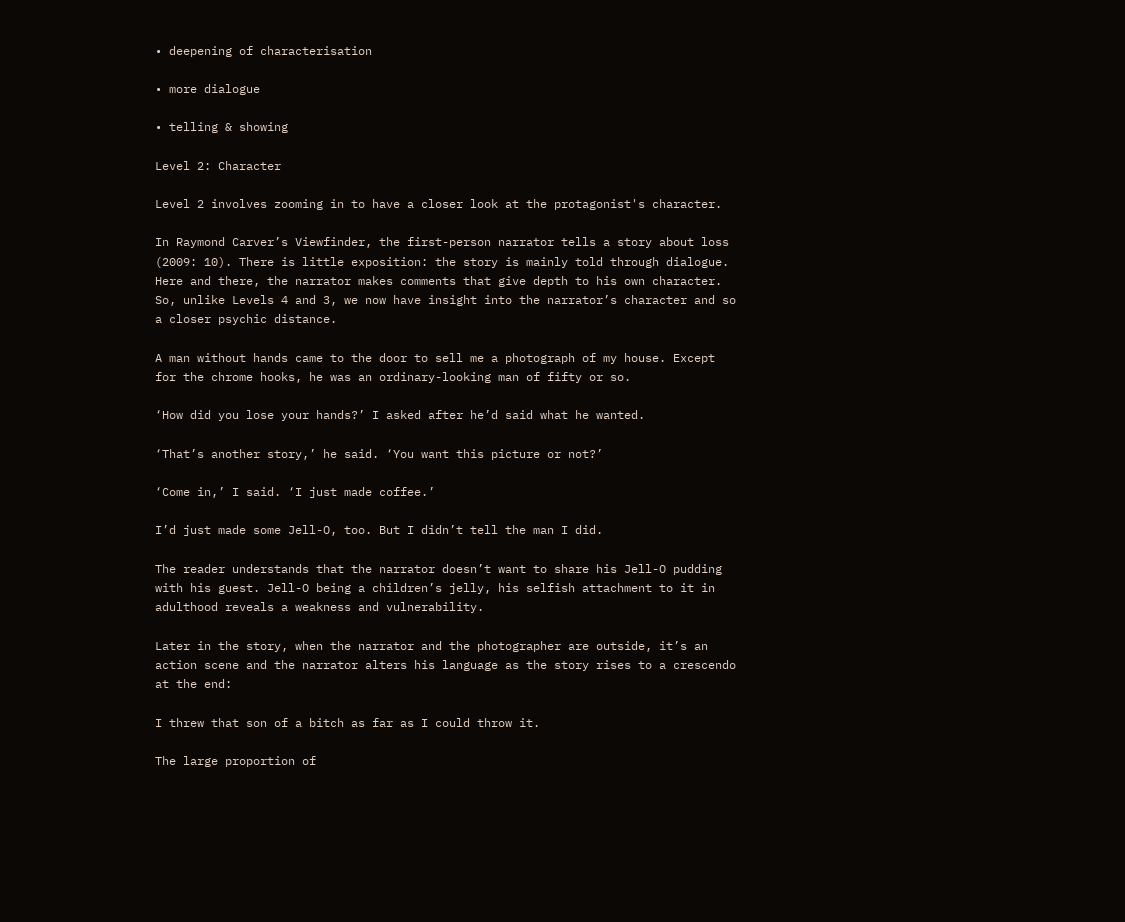• deepening of characterisation

• more dialogue

• telling & showing

Level 2: Character

Level 2 involves zooming in to have a closer look at the protagonist's character.

In Raymond Carver’s Viewfinder, the first-person narrator tells a story about loss (2009: 10). There is little exposition: the story is mainly told through dialogue. Here and there, the narrator makes comments that give depth to his own character. So, unlike Levels 4 and 3, we now have insight into the narrator’s character and so a closer psychic distance.

A man without hands came to the door to sell me a photograph of my house. Except for the chrome hooks, he was an ordinary-looking man of fifty or so.

‘How did you lose your hands?’ I asked after he’d said what he wanted.

‘That’s another story,’ he said. ‘You want this picture or not?’

‘Come in,’ I said. ‘I just made coffee.’

I’d just made some Jell-O, too. But I didn’t tell the man I did.

The reader understands that the narrator doesn’t want to share his Jell-O pudding with his guest. Jell-O being a children’s jelly, his selfish attachment to it in adulthood reveals a weakness and vulnerability.

Later in the story, when the narrator and the photographer are outside, it’s an action scene and the narrator alters his language as the story rises to a crescendo at the end:

I threw that son of a bitch as far as I could throw it.

The large proportion of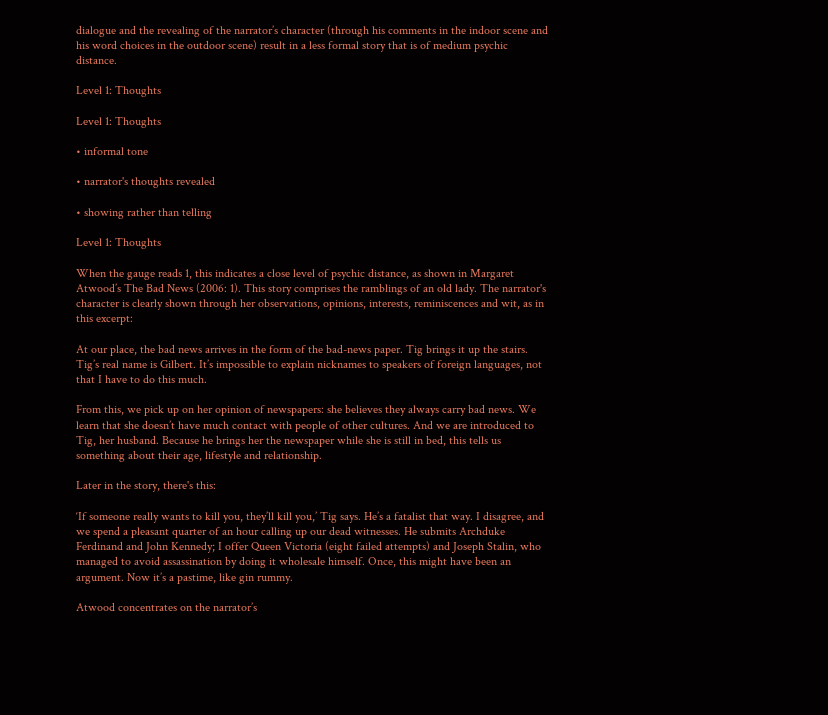dialogue and the revealing of the narrator’s character (through his comments in the indoor scene and his word choices in the outdoor scene) result in a less formal story that is of medium psychic distance.

Level 1: Thoughts

Level 1: Thoughts

• informal tone

• narrator's thoughts revealed

• showing rather than telling

Level 1: Thoughts

When the gauge reads 1, this indicates a close level of psychic distance, as shown in Margaret Atwood’s The Bad News (2006: 1). This story comprises the ramblings of an old lady. The narrator's character is clearly shown through her observations, opinions, interests, reminiscences and wit, as in this excerpt:

At our place, the bad news arrives in the form of the bad-news paper. Tig brings it up the stairs. Tig’s real name is Gilbert. It’s impossible to explain nicknames to speakers of foreign languages, not that I have to do this much.

From this, we pick up on her opinion of newspapers: she believes they always carry bad news. We learn that she doesn’t have much contact with people of other cultures. And we are introduced to Tig, her husband. Because he brings her the newspaper while she is still in bed, this tells us something about their age, lifestyle and relationship.

Later in the story, there's this:

‘If someone really wants to kill you, they’ll kill you,’ Tig says. He’s a fatalist that way. I disagree, and we spend a pleasant quarter of an hour calling up our dead witnesses. He submits Archduke Ferdinand and John Kennedy; I offer Queen Victoria (eight failed attempts) and Joseph Stalin, who managed to avoid assassination by doing it wholesale himself. Once, this might have been an argument. Now it’s a pastime, like gin rummy.

Atwood concentrates on the narrator’s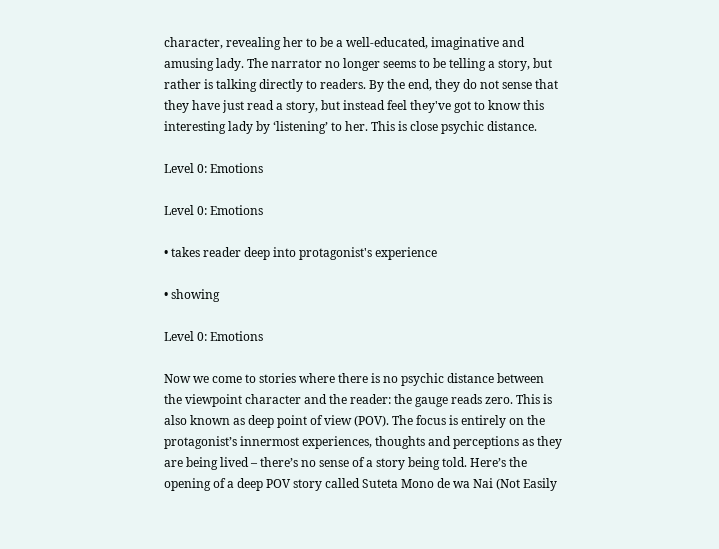character, revealing her to be a well-educated, imaginative and amusing lady. The narrator no longer seems to be telling a story, but rather is talking directly to readers. By the end, they do not sense that they have just read a story, but instead feel they've got to know this interesting lady by ‘listening’ to her. This is close psychic distance.

Level 0: Emotions

Level 0: Emotions

• takes reader deep into protagonist's experience

• showing

Level 0: Emotions

Now we come to stories where there is no psychic distance between the viewpoint character and the reader: the gauge reads zero. This is also known as deep point of view (POV). The focus is entirely on the protagonist’s innermost experiences, thoughts and perceptions as they are being lived – there’s no sense of a story being told. Here’s the opening of a deep POV story called Suteta Mono de wa Nai (Not Easily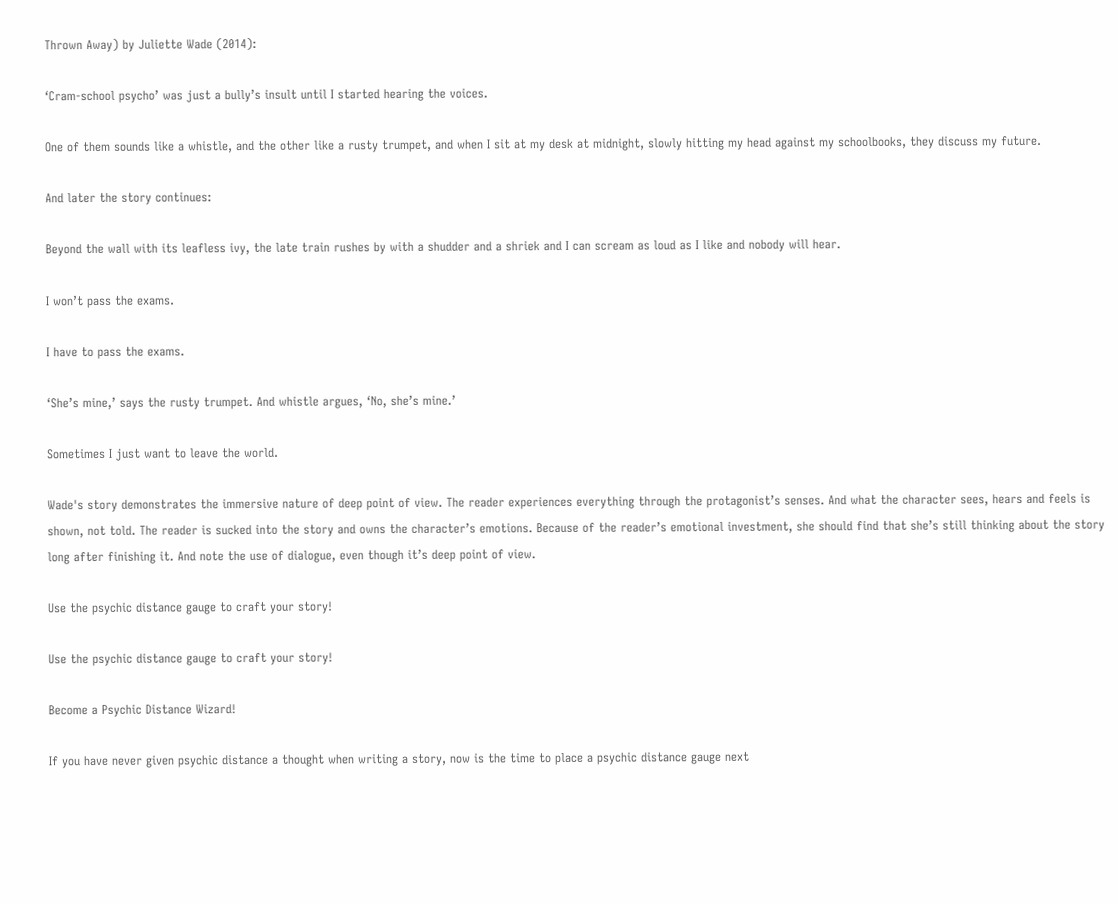Thrown Away) by Juliette Wade (2014):

‘Cram-school psycho’ was just a bully’s insult until I started hearing the voices.

One of them sounds like a whistle, and the other like a rusty trumpet, and when I sit at my desk at midnight, slowly hitting my head against my schoolbooks, they discuss my future.

And later the story continues:

Beyond the wall with its leafless ivy, the late train rushes by with a shudder and a shriek and I can scream as loud as I like and nobody will hear.

I won’t pass the exams.

I have to pass the exams.

‘She’s mine,’ says the rusty trumpet. And whistle argues, ‘No, she’s mine.’

Sometimes I just want to leave the world.

Wade's story demonstrates the immersive nature of deep point of view. The reader experiences everything through the protagonist’s senses. And what the character sees, hears and feels is shown, not told. The reader is sucked into the story and owns the character’s emotions. Because of the reader’s emotional investment, she should find that she’s still thinking about the story long after finishing it. And note the use of dialogue, even though it’s deep point of view.

Use the psychic distance gauge to craft your story!

Use the psychic distance gauge to craft your story!

Become a Psychic Distance Wizard!

If you have never given psychic distance a thought when writing a story, now is the time to place a psychic distance gauge next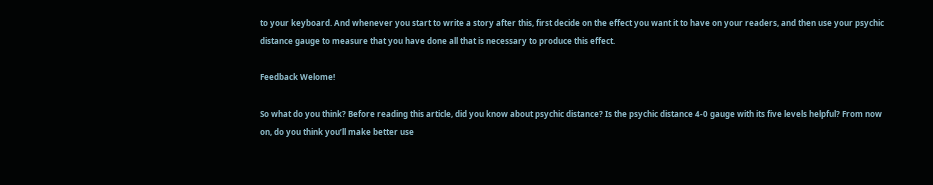to your keyboard. And whenever you start to write a story after this, first decide on the effect you want it to have on your readers, and then use your psychic distance gauge to measure that you have done all that is necessary to produce this effect.

Feedback Welome!

So what do you think? Before reading this article, did you know about psychic distance? Is the psychic distance 4-0 gauge with its five levels helpful? From now on, do you think you’ll make better use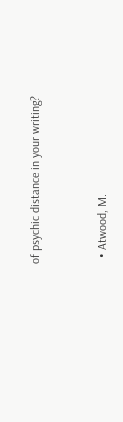of psychic distance in your writing?


  • Atwood, M.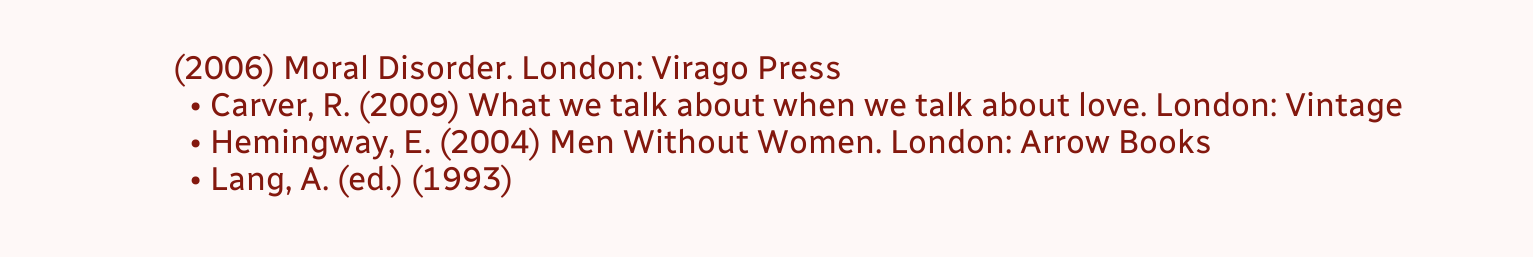(2006) Moral Disorder. London: Virago Press
  • Carver, R. (2009) What we talk about when we talk about love. London: Vintage
  • Hemingway, E. (2004) Men Without Women. London: Arrow Books
  • Lang, A. (ed.) (1993)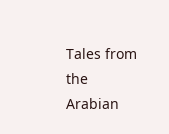Tales from the Arabian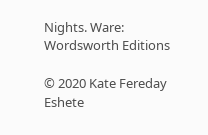Nights. Ware: Wordsworth Editions

© 2020 Kate Fereday Eshete